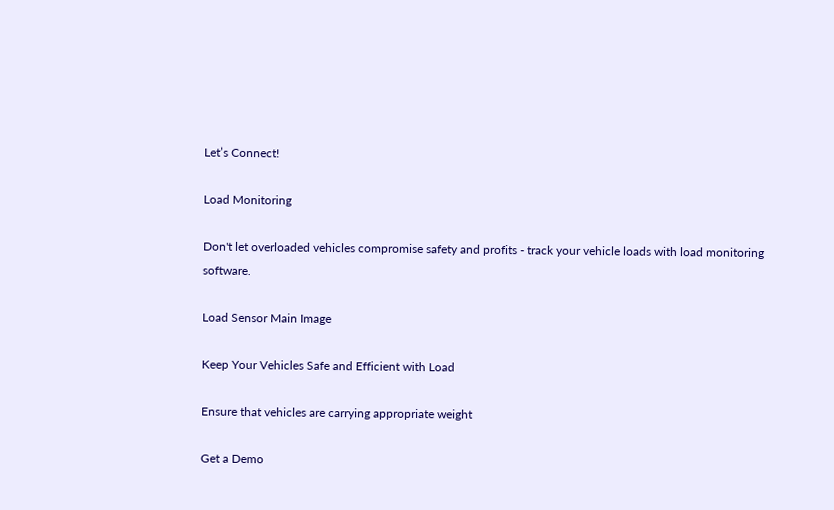Let’s Connect!

Load Monitoring

Don't let overloaded vehicles compromise safety and profits - track your vehicle loads with load monitoring software.

Load Sensor Main Image

Keep Your Vehicles Safe and Efficient with Load

Ensure that vehicles are carrying appropriate weight

Get a Demo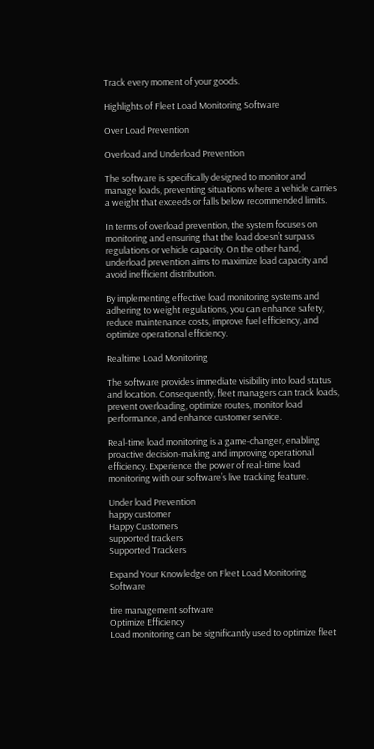Track every moment of your goods.

Highlights of Fleet Load Monitoring Software

Over Load Prevention

Overload and Underload Prevention

The software is specifically designed to monitor and manage loads, preventing situations where a vehicle carries a weight that exceeds or falls below recommended limits.

In terms of overload prevention, the system focuses on monitoring and ensuring that the load doesn’t surpass regulations or vehicle capacity. On the other hand, underload prevention aims to maximize load capacity and avoid inefficient distribution.

By implementing effective load monitoring systems and adhering to weight regulations, you can enhance safety, reduce maintenance costs, improve fuel efficiency, and optimize operational efficiency.

Realtime Load Monitoring

The software provides immediate visibility into load status and location. Consequently, fleet managers can track loads, prevent overloading, optimize routes, monitor load performance, and enhance customer service.

Real-time load monitoring is a game-changer, enabling proactive decision-making and improving operational efficiency. Experience the power of real-time load monitoring with our software’s live tracking feature.

Under load Prevention
happy customer
Happy Customers
supported trackers
Supported Trackers

Expand Your Knowledge on Fleet Load Monitoring Software

tire management software
Optimize Efficiency
Load monitoring can be significantly used to optimize fleet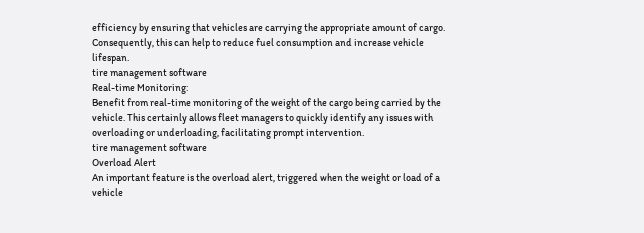efficiency by ensuring that vehicles are carrying the appropriate amount of cargo. Consequently, this can help to reduce fuel consumption and increase vehicle lifespan.
tire management software
Real-time Monitoring:
Benefit from real-time monitoring of the weight of the cargo being carried by the vehicle. This certainly allows fleet managers to quickly identify any issues with overloading or underloading, facilitating prompt intervention.
tire management software
Overload Alert
An important feature is the overload alert, triggered when the weight or load of a vehicle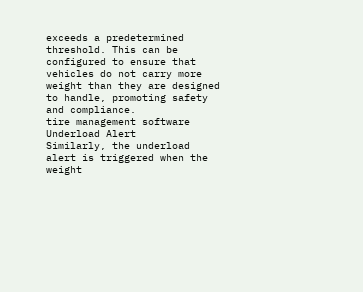exceeds a predetermined threshold. This can be configured to ensure that vehicles do not carry more weight than they are designed to handle, promoting safety and compliance.
tire management software
Underload Alert
Similarly, the underload alert is triggered when the weight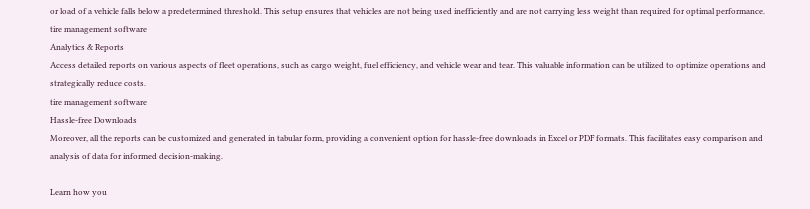or load of a vehicle falls below a predetermined threshold. This setup ensures that vehicles are not being used inefficiently and are not carrying less weight than required for optimal performance.
tire management software
Analytics & Reports
Access detailed reports on various aspects of fleet operations, such as cargo weight, fuel efficiency, and vehicle wear and tear. This valuable information can be utilized to optimize operations and strategically reduce costs.
tire management software
Hassle-free Downloads
Moreover, all the reports can be customized and generated in tabular form, providing a convenient option for hassle-free downloads in Excel or PDF formats. This facilitates easy comparison and analysis of data for informed decision-making.

Learn how you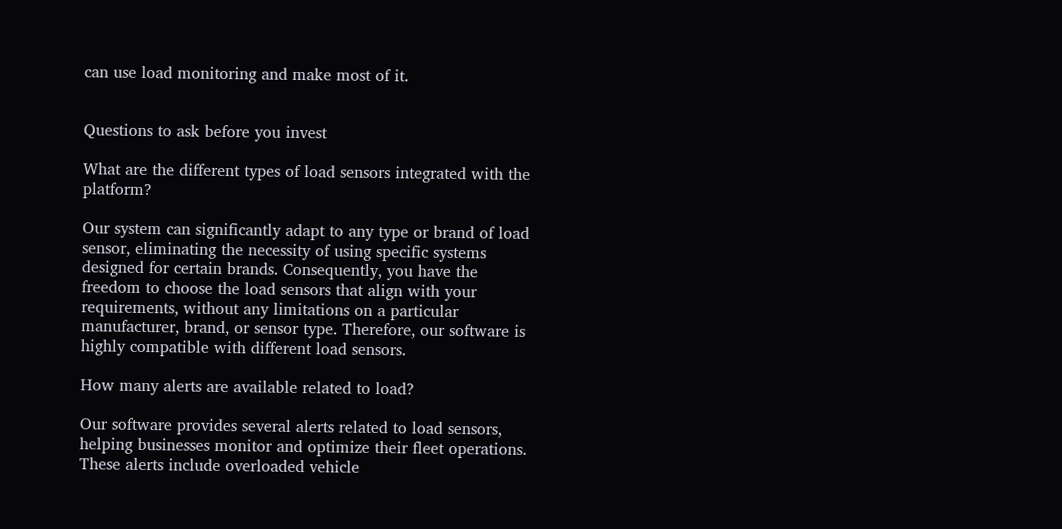can use load monitoring and make most of it.


Questions to ask before you invest

What are the different types of load sensors integrated with the platform?

Our system can significantly adapt to any type or brand of load sensor, eliminating the necessity of using specific systems designed for certain brands. Consequently, you have the freedom to choose the load sensors that align with your requirements, without any limitations on a particular manufacturer, brand, or sensor type. Therefore, our software is highly compatible with different load sensors.

How many alerts are available related to load?

Our software provides several alerts related to load sensors, helping businesses monitor and optimize their fleet operations. These alerts include overloaded vehicle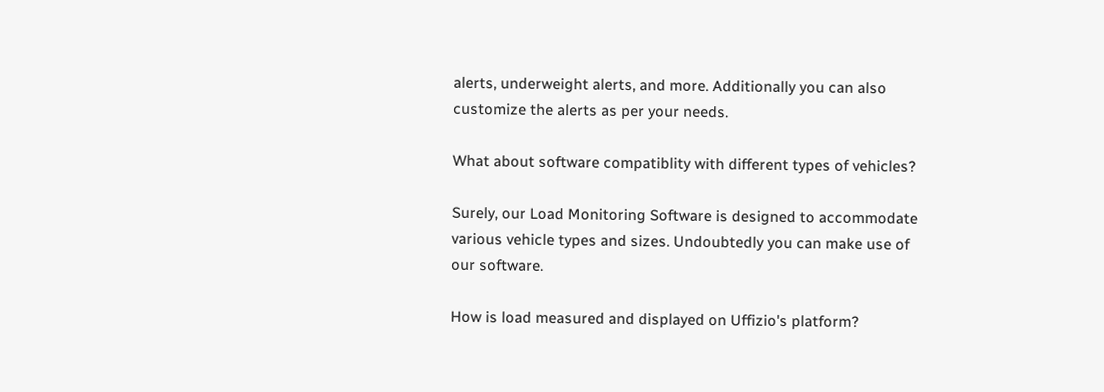alerts, underweight alerts, and more. Additionally you can also customize the alerts as per your needs.

What about software compatiblity with different types of vehicles?

Surely, our Load Monitoring Software is designed to accommodate various vehicle types and sizes. Undoubtedly you can make use of our software.

How is load measured and displayed on Uffizio's platform?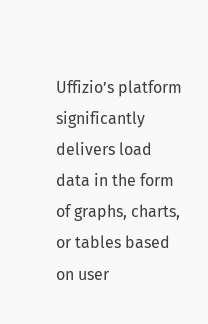Uffizio’s platform significantly delivers load data in the form of graphs, charts, or tables based on user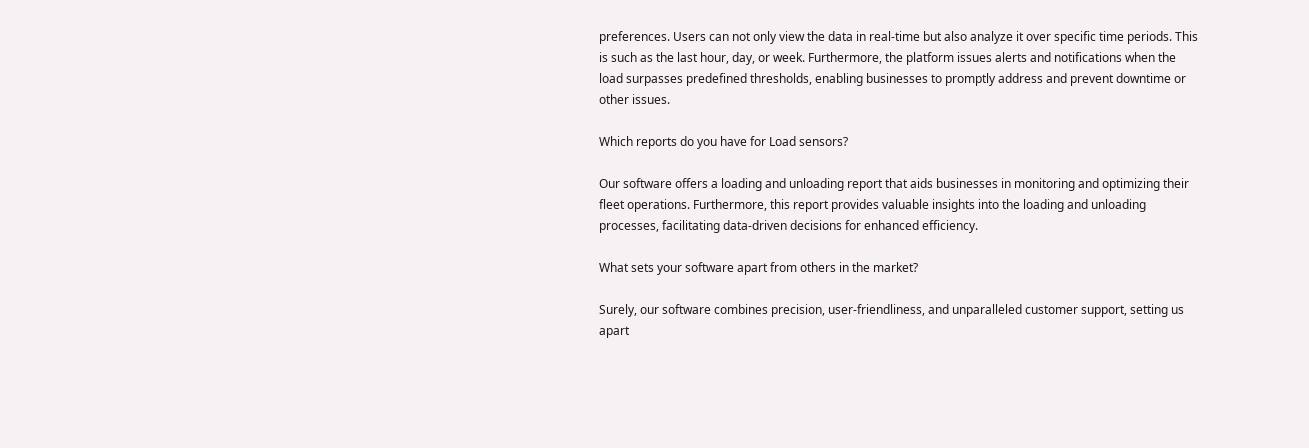preferences. Users can not only view the data in real-time but also analyze it over specific time periods. This is such as the last hour, day, or week. Furthermore, the platform issues alerts and notifications when the load surpasses predefined thresholds, enabling businesses to promptly address and prevent downtime or other issues.

Which reports do you have for Load sensors?

Our software offers a loading and unloading report that aids businesses in monitoring and optimizing their fleet operations. Furthermore, this report provides valuable insights into the loading and unloading processes, facilitating data-driven decisions for enhanced efficiency.

What sets your software apart from others in the market?

Surely, our software combines precision, user-friendliness, and unparalleled customer support, setting us apart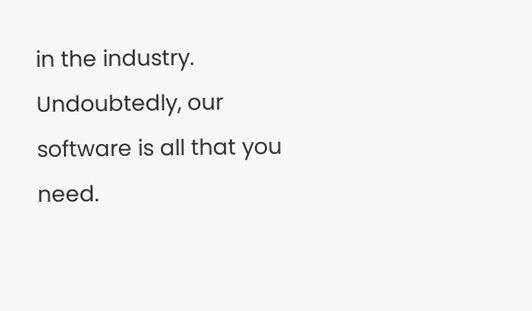in the industry. Undoubtedly, our software is all that you need.